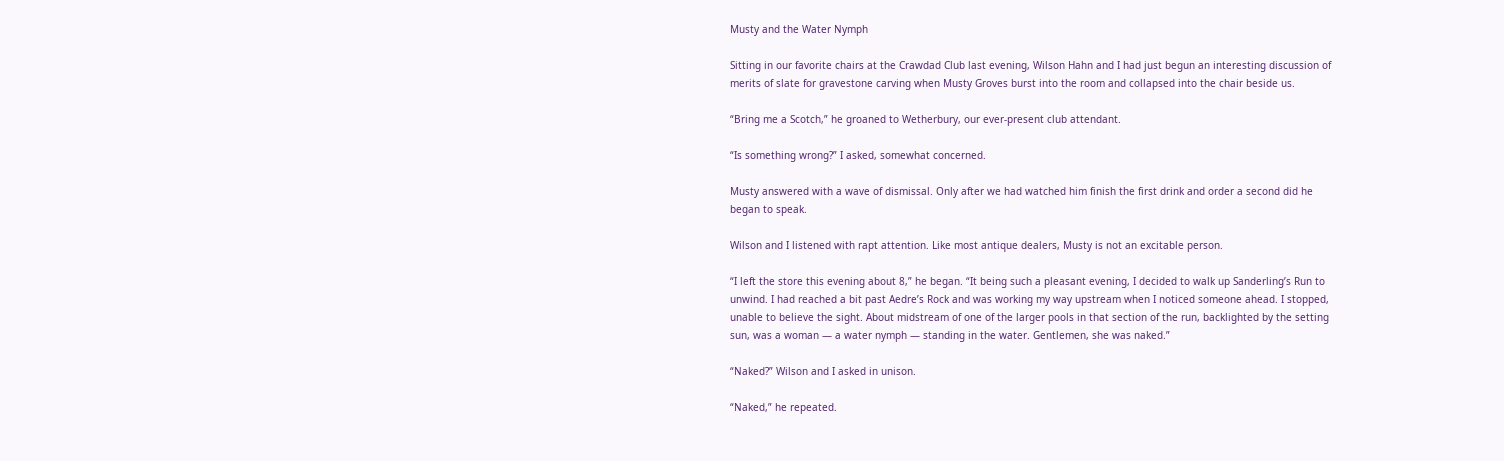Musty and the Water Nymph

Sitting in our favorite chairs at the Crawdad Club last evening, Wilson Hahn and I had just begun an interesting discussion of merits of slate for gravestone carving when Musty Groves burst into the room and collapsed into the chair beside us.

“Bring me a Scotch,” he groaned to Wetherbury, our ever-present club attendant.

“Is something wrong?” I asked, somewhat concerned.

Musty answered with a wave of dismissal. Only after we had watched him finish the first drink and order a second did he began to speak.

Wilson and I listened with rapt attention. Like most antique dealers, Musty is not an excitable person.

“I left the store this evening about 8,” he began. “It being such a pleasant evening, I decided to walk up Sanderling’s Run to unwind. I had reached a bit past Aedre’s Rock and was working my way upstream when I noticed someone ahead. I stopped, unable to believe the sight. About midstream of one of the larger pools in that section of the run, backlighted by the setting sun, was a woman — a water nymph — standing in the water. Gentlemen, she was naked.”

“Naked?” Wilson and I asked in unison.

“Naked,” he repeated.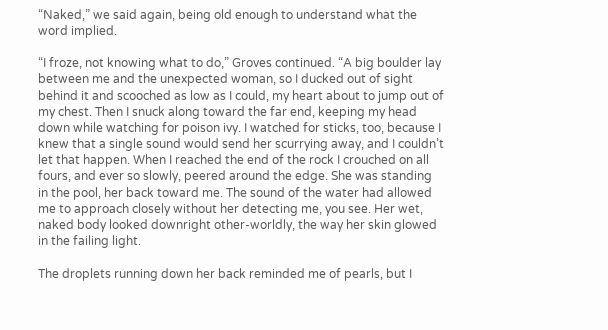“Naked,” we said again, being old enough to understand what the word implied.

“I froze, not knowing what to do,” Groves continued. “A big boulder lay between me and the unexpected woman, so I ducked out of sight behind it and scooched as low as I could, my heart about to jump out of my chest. Then I snuck along toward the far end, keeping my head down while watching for poison ivy. I watched for sticks, too, because I knew that a single sound would send her scurrying away, and I couldn’t let that happen. When I reached the end of the rock I crouched on all fours, and ever so slowly, peered around the edge. She was standing in the pool, her back toward me. The sound of the water had allowed me to approach closely without her detecting me, you see. Her wet, naked body looked downright other-worldly, the way her skin glowed in the failing light.

The droplets running down her back reminded me of pearls, but I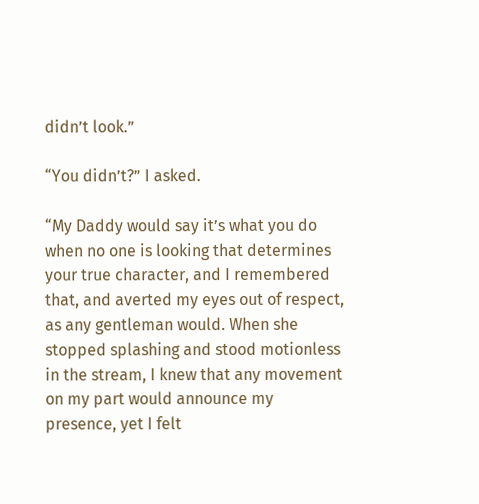didn’t look.”

“You didn’t?” I asked.

“My Daddy would say it’s what you do when no one is looking that determines your true character, and I remembered that, and averted my eyes out of respect, as any gentleman would. When she stopped splashing and stood motionless in the stream, I knew that any movement on my part would announce my presence, yet I felt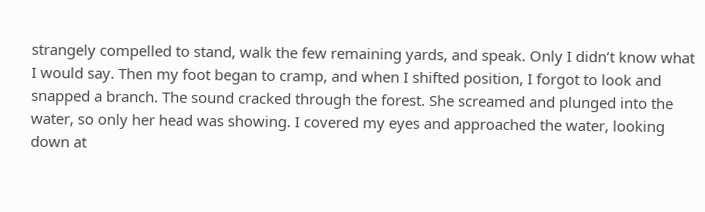strangely compelled to stand, walk the few remaining yards, and speak. Only I didn’t know what I would say. Then my foot began to cramp, and when I shifted position, I forgot to look and snapped a branch. The sound cracked through the forest. She screamed and plunged into the water, so only her head was showing. I covered my eyes and approached the water, looking down at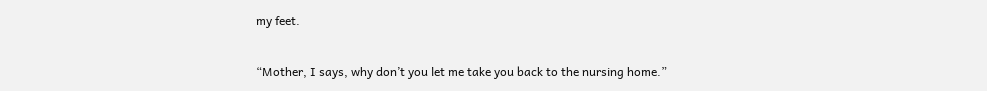my feet.

“Mother, I says, why don’t you let me take you back to the nursing home.”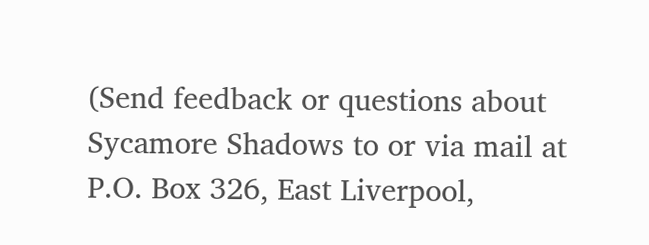(Send feedback or questions about Sycamore Shadows to or via mail at P.O. Box 326, East Liverpool,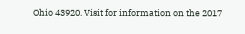Ohio 43920. Visit for information on the 2017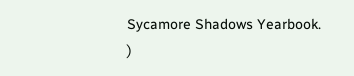Sycamore Shadows Yearbook. )